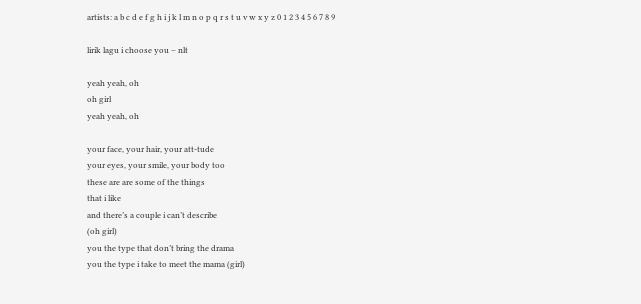artists: a b c d e f g h i j k l m n o p q r s t u v w x y z 0 1 2 3 4 5 6 7 8 9

lirik lagu i choose you – nlt

yeah yeah, oh
oh girl
yeah yeah, oh

your face, your hair, your att-tude
your eyes, your smile, your body too
these are are some of the things
that i like
and there’s a couple i can’t describe
(oh girl)
you the type that don’t bring the drama
you the type i take to meet the mama (girl)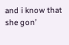and i know that she gon’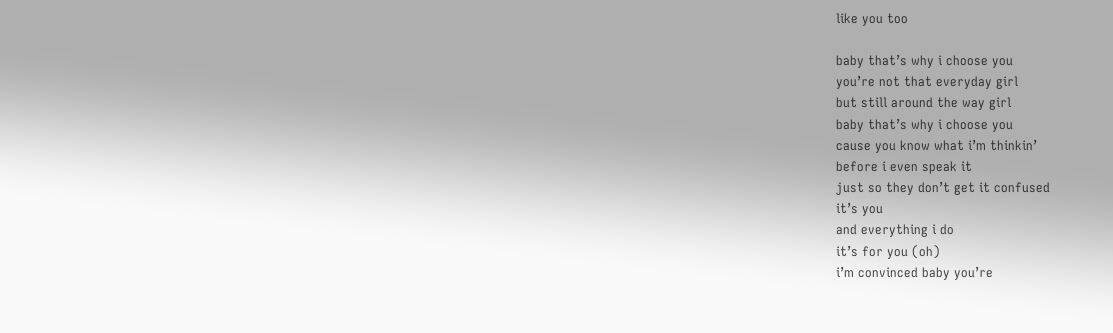like you too

baby that’s why i choose you
you’re not that everyday girl
but still around the way girl
baby that’s why i choose you
cause you know what i’m thinkin’
before i even speak it
just so they don’t get it confused
it’s you
and everything i do
it’s for you (oh)
i’m convinced baby you’re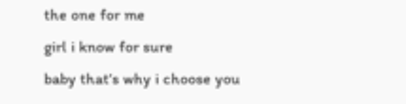the one for me
girl i know for sure
baby that’s why i choose you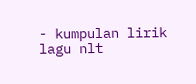- kumpulan lirik lagu nlt